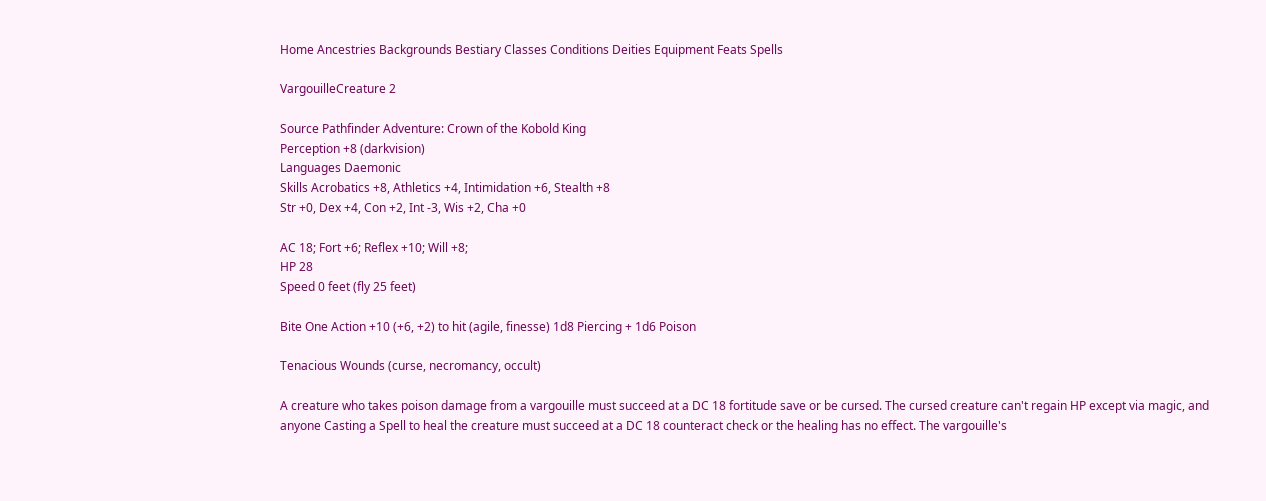Home Ancestries Backgrounds Bestiary Classes Conditions Deities Equipment Feats Spells

VargouilleCreature 2

Source Pathfinder Adventure: Crown of the Kobold King
Perception +8 (darkvision)
Languages Daemonic
Skills Acrobatics +8, Athletics +4, Intimidation +6, Stealth +8
Str +0, Dex +4, Con +2, Int -3, Wis +2, Cha +0

AC 18; Fort +6; Reflex +10; Will +8;
HP 28
Speed 0 feet (fly 25 feet)

Bite One Action +10 (+6, +2) to hit (agile, finesse) 1d8 Piercing + 1d6 Poison

Tenacious Wounds (curse, necromancy, occult)

A creature who takes poison damage from a vargouille must succeed at a DC 18 fortitude save or be cursed. The cursed creature can't regain HP except via magic, and anyone Casting a Spell to heal the creature must succeed at a DC 18 counteract check or the healing has no effect. The vargouille's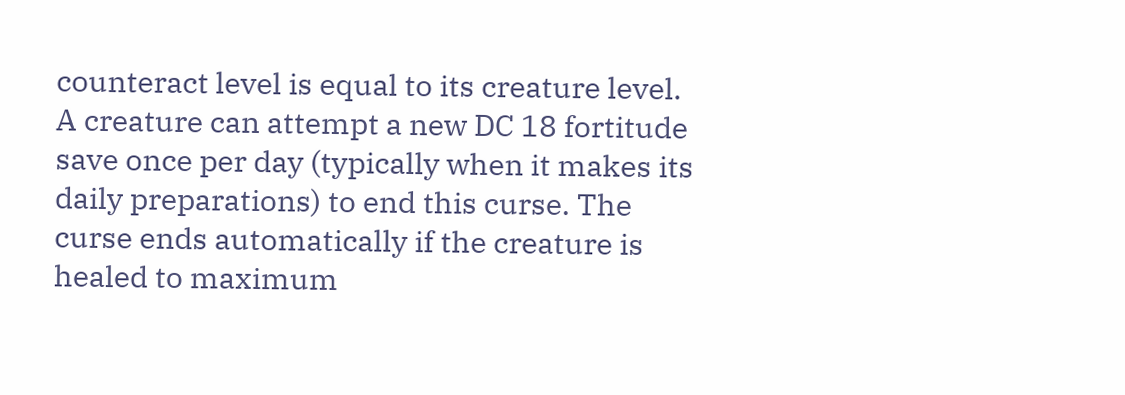counteract level is equal to its creature level. A creature can attempt a new DC 18 fortitude save once per day (typically when it makes its daily preparations) to end this curse. The curse ends automatically if the creature is healed to maximum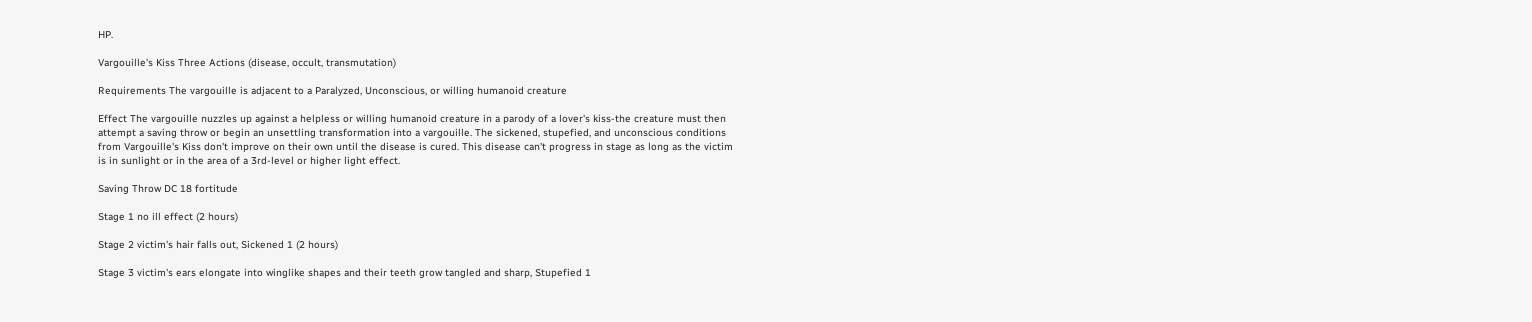HP.

Vargouille's Kiss Three Actions (disease, occult, transmutation)

Requirements The vargouille is adjacent to a Paralyzed, Unconscious, or willing humanoid creature

Effect The vargouille nuzzles up against a helpless or willing humanoid creature in a parody of a lover's kiss-the creature must then attempt a saving throw or begin an unsettling transformation into a vargouille. The sickened, stupefied, and unconscious conditions from Vargouille's Kiss don't improve on their own until the disease is cured. This disease can't progress in stage as long as the victim is in sunlight or in the area of a 3rd-level or higher light effect.

Saving Throw DC 18 fortitude

Stage 1 no ill effect (2 hours)

Stage 2 victim's hair falls out, Sickened 1 (2 hours)

Stage 3 victim's ears elongate into winglike shapes and their teeth grow tangled and sharp, Stupefied 1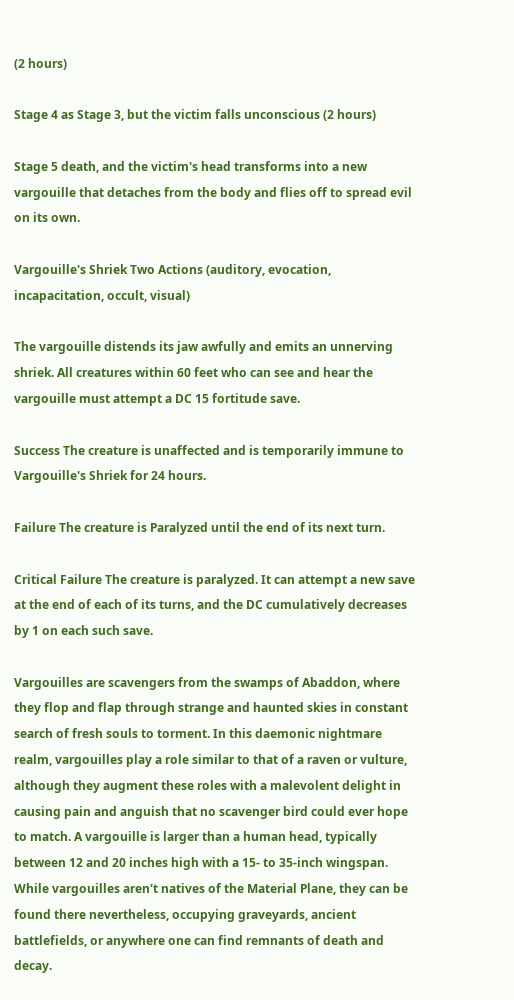(2 hours)

Stage 4 as Stage 3, but the victim falls unconscious (2 hours)

Stage 5 death, and the victim's head transforms into a new vargouille that detaches from the body and flies off to spread evil on its own.

Vargouille's Shriek Two Actions (auditory, evocation, incapacitation, occult, visual)

The vargouille distends its jaw awfully and emits an unnerving shriek. All creatures within 60 feet who can see and hear the vargouille must attempt a DC 15 fortitude save.

Success The creature is unaffected and is temporarily immune to Vargouille's Shriek for 24 hours.

Failure The creature is Paralyzed until the end of its next turn.

Critical Failure The creature is paralyzed. It can attempt a new save at the end of each of its turns, and the DC cumulatively decreases by 1 on each such save.

Vargouilles are scavengers from the swamps of Abaddon, where they flop and flap through strange and haunted skies in constant search of fresh souls to torment. In this daemonic nightmare realm, vargouilles play a role similar to that of a raven or vulture, although they augment these roles with a malevolent delight in causing pain and anguish that no scavenger bird could ever hope to match. A vargouille is larger than a human head, typically between 12 and 20 inches high with a 15- to 35-inch wingspan. While vargouilles aren't natives of the Material Plane, they can be found there nevertheless, occupying graveyards, ancient battlefields, or anywhere one can find remnants of death and decay.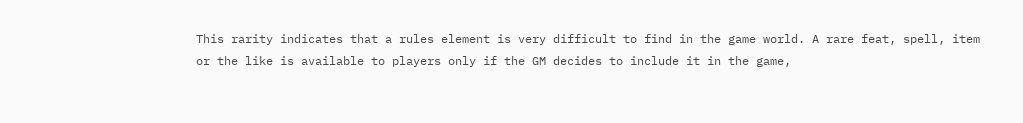This rarity indicates that a rules element is very difficult to find in the game world. A rare feat, spell, item or the like is available to players only if the GM decides to include it in the game,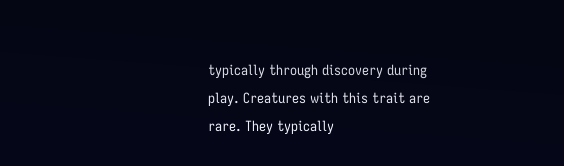typically through discovery during play. Creatures with this trait are rare. They typically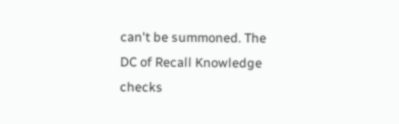can't be summoned. The DC of Recall Knowledge checks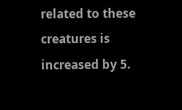related to these creatures is increased by 5.